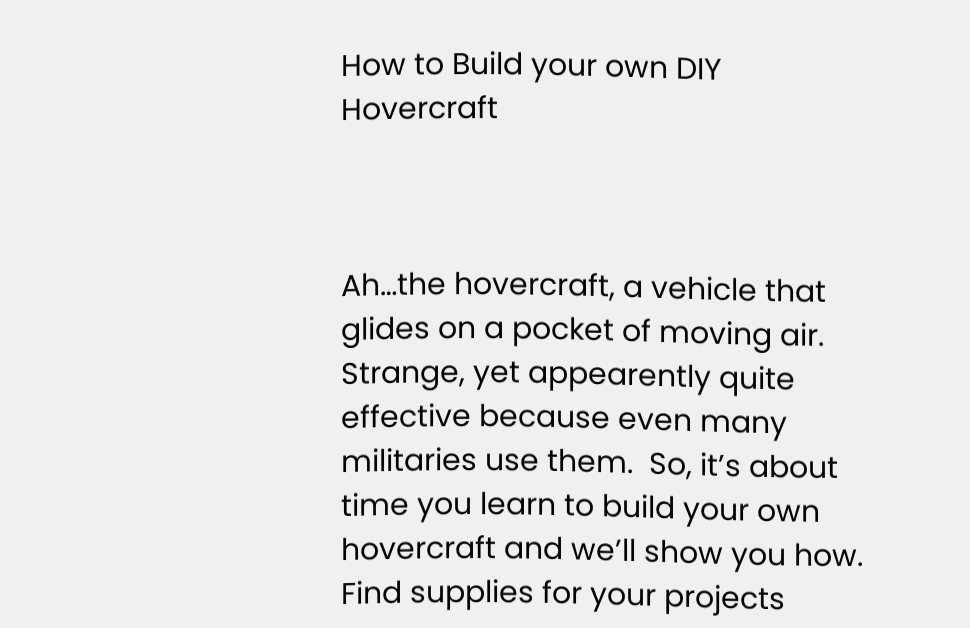How to Build your own DIY Hovercraft



Ah…the hovercraft, a vehicle that glides on a pocket of moving air.  Strange, yet appearently quite effective because even many militaries use them.  So, it’s about time you learn to build your own hovercraft and we’ll show you how.  Find supplies for your projects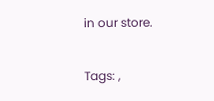in our store.

Tags: ,